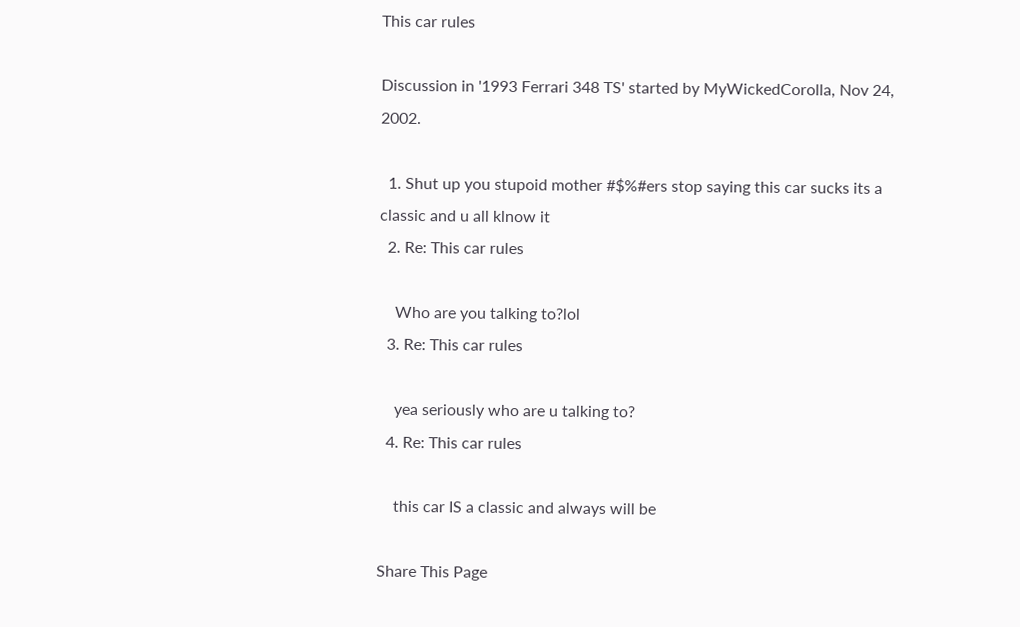This car rules

Discussion in '1993 Ferrari 348 TS' started by MyWickedCorolla, Nov 24, 2002.

  1. Shut up you stupoid mother #$%#ers stop saying this car sucks its a classic and u all klnow it
  2. Re: This car rules

    Who are you talking to?lol
  3. Re: This car rules

    yea seriously who are u talking to?
  4. Re: This car rules

    this car IS a classic and always will be

Share This Page